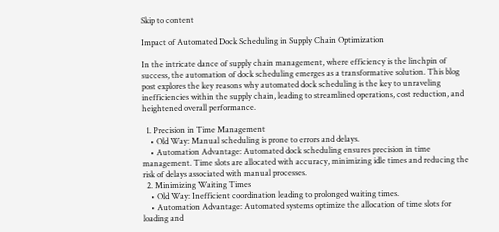Skip to content

Impact of Automated Dock Scheduling in Supply Chain Optimization

In the intricate dance of supply chain management, where efficiency is the linchpin of success, the automation of dock scheduling emerges as a transformative solution. This blog post explores the key reasons why automated dock scheduling is the key to unraveling inefficiencies within the supply chain, leading to streamlined operations, cost reduction, and heightened overall performance.

  1. Precision in Time Management
    • Old Way: Manual scheduling is prone to errors and delays.
    • Automation Advantage: Automated dock scheduling ensures precision in time management. Time slots are allocated with accuracy, minimizing idle times and reducing the risk of delays associated with manual processes.
  2. Minimizing Waiting Times
    • Old Way: Inefficient coordination leading to prolonged waiting times.
    • Automation Advantage: Automated systems optimize the allocation of time slots for loading and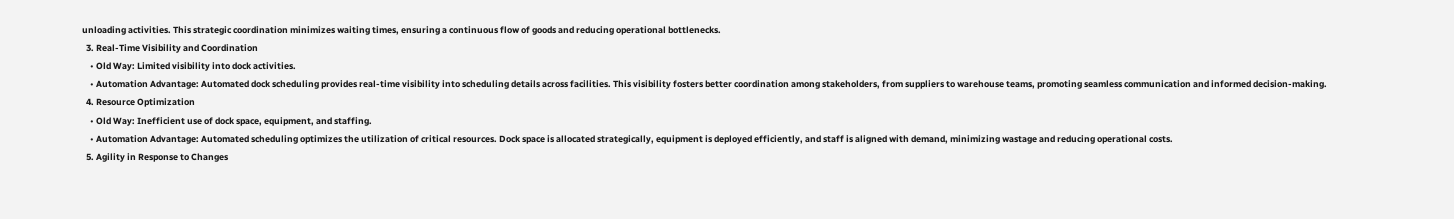unloading activities. This strategic coordination minimizes waiting times, ensuring a continuous flow of goods and reducing operational bottlenecks.
  3. Real-Time Visibility and Coordination
    • Old Way: Limited visibility into dock activities.
    • Automation Advantage: Automated dock scheduling provides real-time visibility into scheduling details across facilities. This visibility fosters better coordination among stakeholders, from suppliers to warehouse teams, promoting seamless communication and informed decision-making.
  4. Resource Optimization
    • Old Way: Inefficient use of dock space, equipment, and staffing.
    • Automation Advantage: Automated scheduling optimizes the utilization of critical resources. Dock space is allocated strategically, equipment is deployed efficiently, and staff is aligned with demand, minimizing wastage and reducing operational costs.
  5. Agility in Response to Changes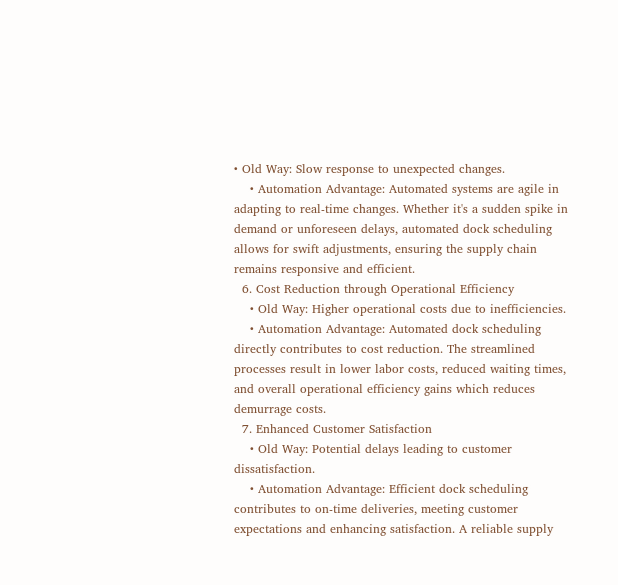• Old Way: Slow response to unexpected changes.
    • Automation Advantage: Automated systems are agile in adapting to real-time changes. Whether it's a sudden spike in demand or unforeseen delays, automated dock scheduling allows for swift adjustments, ensuring the supply chain remains responsive and efficient.
  6. Cost Reduction through Operational Efficiency
    • Old Way: Higher operational costs due to inefficiencies.
    • Automation Advantage: Automated dock scheduling directly contributes to cost reduction. The streamlined processes result in lower labor costs, reduced waiting times, and overall operational efficiency gains which reduces demurrage costs.
  7. Enhanced Customer Satisfaction
    • Old Way: Potential delays leading to customer dissatisfaction.
    • Automation Advantage: Efficient dock scheduling contributes to on-time deliveries, meeting customer expectations and enhancing satisfaction. A reliable supply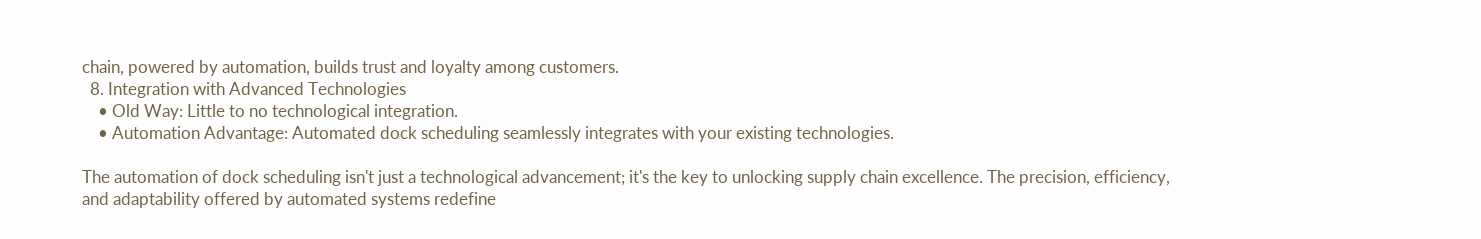chain, powered by automation, builds trust and loyalty among customers.
  8. Integration with Advanced Technologies
    • Old Way: Little to no technological integration.
    • Automation Advantage: Automated dock scheduling seamlessly integrates with your existing technologies.

The automation of dock scheduling isn't just a technological advancement; it's the key to unlocking supply chain excellence. The precision, efficiency, and adaptability offered by automated systems redefine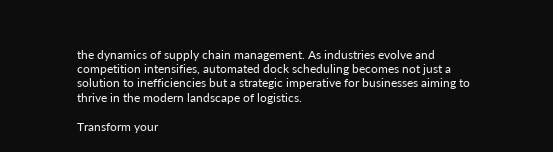the dynamics of supply chain management. As industries evolve and competition intensifies, automated dock scheduling becomes not just a solution to inefficiencies but a strategic imperative for businesses aiming to thrive in the modern landscape of logistics.

Transform your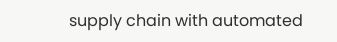supply chain with automated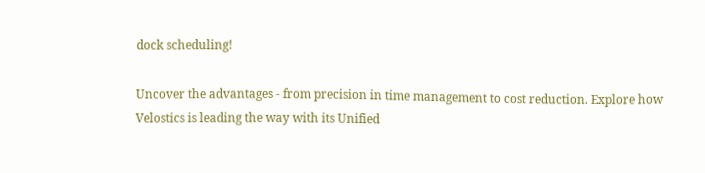dock scheduling!

Uncover the advantages - from precision in time management to cost reduction. Explore how Velostics is leading the way with its Unified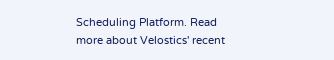Scheduling Platform. Read more about Velostics' recent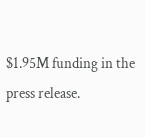$1.95M funding in the press release.